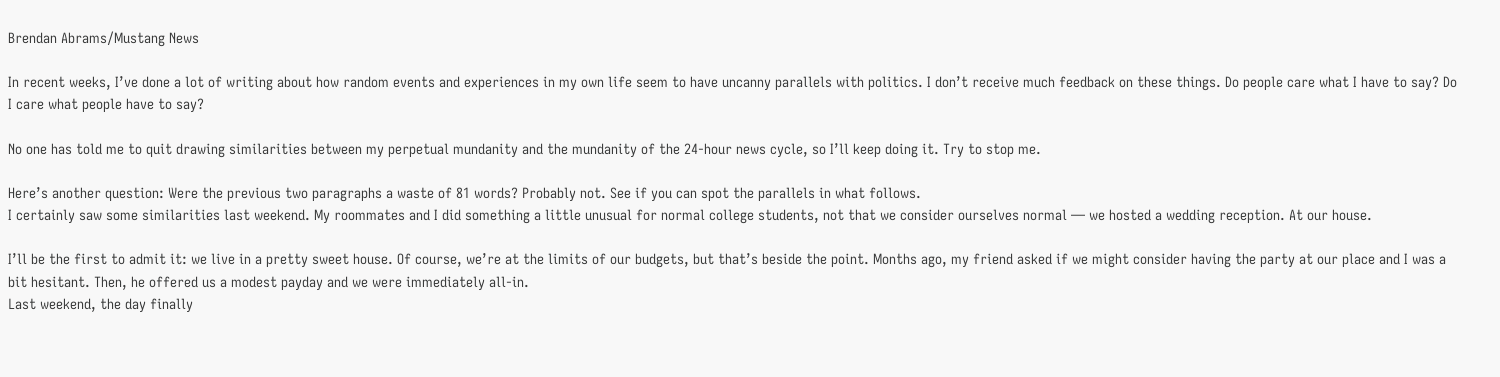Brendan Abrams/Mustang News

In recent weeks, I’ve done a lot of writing about how random events and experiences in my own life seem to have uncanny parallels with politics. I don’t receive much feedback on these things. Do people care what I have to say? Do I care what people have to say?

No one has told me to quit drawing similarities between my perpetual mundanity and the mundanity of the 24-hour news cycle, so I’ll keep doing it. Try to stop me.

Here’s another question: Were the previous two paragraphs a waste of 81 words? Probably not. See if you can spot the parallels in what follows.
I certainly saw some similarities last weekend. My roommates and I did something a little unusual for normal college students, not that we consider ourselves normal — we hosted a wedding reception. At our house.

I’ll be the first to admit it: we live in a pretty sweet house. Of course, we’re at the limits of our budgets, but that’s beside the point. Months ago, my friend asked if we might consider having the party at our place and I was a bit hesitant. Then, he offered us a modest payday and we were immediately all-in.
Last weekend, the day finally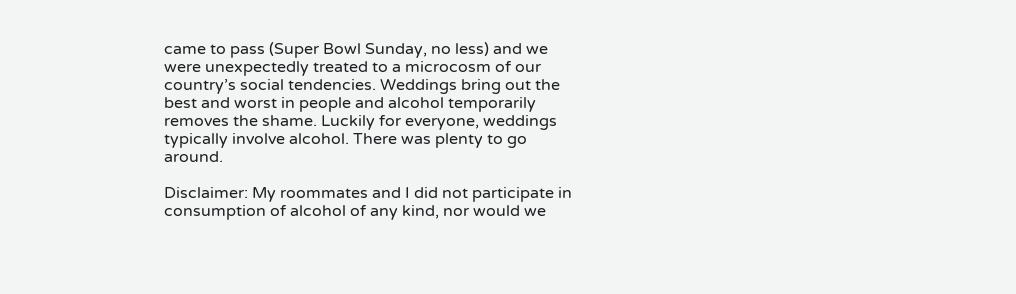came to pass (Super Bowl Sunday, no less) and we were unexpectedly treated to a microcosm of our country’s social tendencies. Weddings bring out the best and worst in people and alcohol temporarily removes the shame. Luckily for everyone, weddings typically involve alcohol. There was plenty to go around.

Disclaimer: My roommates and I did not participate in consumption of alcohol of any kind, nor would we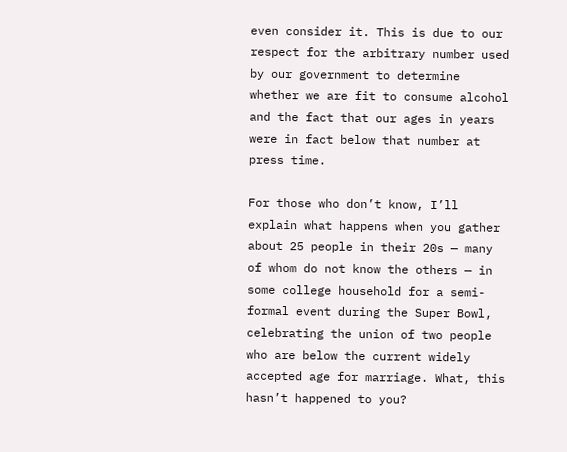even consider it. This is due to our respect for the arbitrary number used by our government to determine whether we are fit to consume alcohol and the fact that our ages in years were in fact below that number at press time.

For those who don’t know, I’ll explain what happens when you gather about 25 people in their 20s — many of whom do not know the others — in some college household for a semi-formal event during the Super Bowl, celebrating the union of two people who are below the current widely accepted age for marriage. What, this hasn’t happened to you?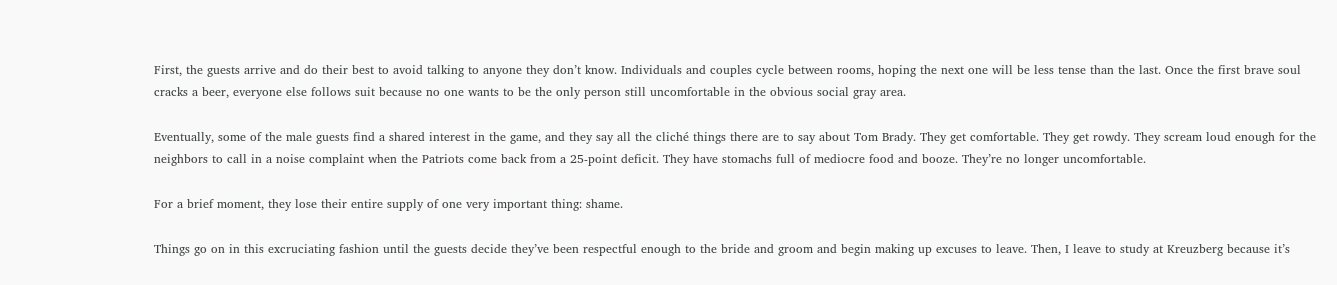First, the guests arrive and do their best to avoid talking to anyone they don’t know. Individuals and couples cycle between rooms, hoping the next one will be less tense than the last. Once the first brave soul cracks a beer, everyone else follows suit because no one wants to be the only person still uncomfortable in the obvious social gray area.

Eventually, some of the male guests find a shared interest in the game, and they say all the cliché things there are to say about Tom Brady. They get comfortable. They get rowdy. They scream loud enough for the neighbors to call in a noise complaint when the Patriots come back from a 25-point deficit. They have stomachs full of mediocre food and booze. They’re no longer uncomfortable.

For a brief moment, they lose their entire supply of one very important thing: shame.

Things go on in this excruciating fashion until the guests decide they’ve been respectful enough to the bride and groom and begin making up excuses to leave. Then, I leave to study at Kreuzberg because it’s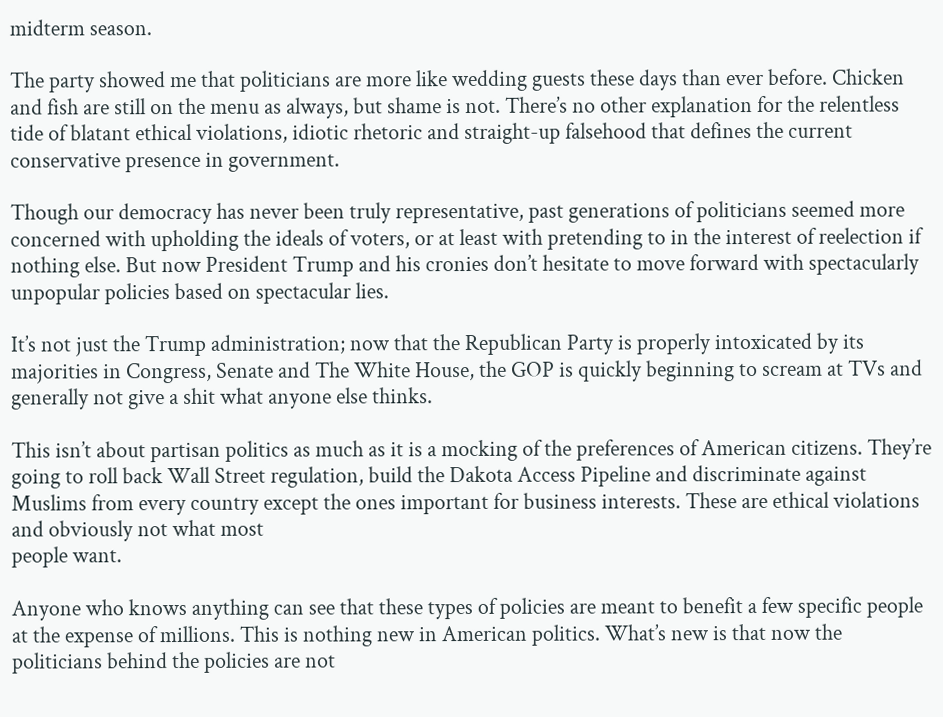midterm season.

The party showed me that politicians are more like wedding guests these days than ever before. Chicken and fish are still on the menu as always, but shame is not. There’s no other explanation for the relentless tide of blatant ethical violations, idiotic rhetoric and straight-up falsehood that defines the current conservative presence in government.

Though our democracy has never been truly representative, past generations of politicians seemed more concerned with upholding the ideals of voters, or at least with pretending to in the interest of reelection if nothing else. But now President Trump and his cronies don’t hesitate to move forward with spectacularly unpopular policies based on spectacular lies.

It’s not just the Trump administration; now that the Republican Party is properly intoxicated by its majorities in Congress, Senate and The White House, the GOP is quickly beginning to scream at TVs and generally not give a shit what anyone else thinks.

This isn’t about partisan politics as much as it is a mocking of the preferences of American citizens. They’re going to roll back Wall Street regulation, build the Dakota Access Pipeline and discriminate against Muslims from every country except the ones important for business interests. These are ethical violations and obviously not what most
people want.

Anyone who knows anything can see that these types of policies are meant to benefit a few specific people at the expense of millions. This is nothing new in American politics. What’s new is that now the politicians behind the policies are not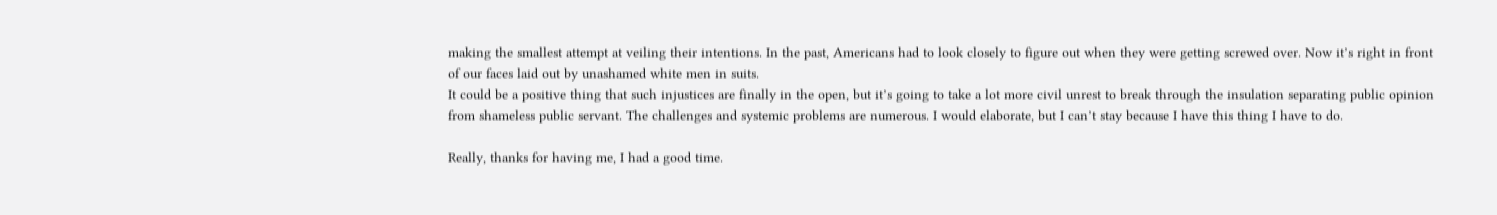making the smallest attempt at veiling their intentions. In the past, Americans had to look closely to figure out when they were getting screwed over. Now it’s right in front of our faces laid out by unashamed white men in suits.
It could be a positive thing that such injustices are finally in the open, but it’s going to take a lot more civil unrest to break through the insulation separating public opinion from shameless public servant. The challenges and systemic problems are numerous. I would elaborate, but I can’t stay because I have this thing I have to do.

Really, thanks for having me, I had a good time.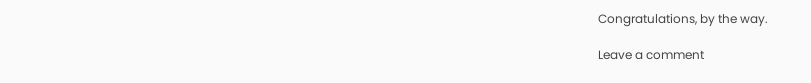Congratulations, by the way.

Leave a comment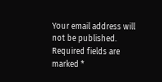Your email address will not be published. Required fields are marked *